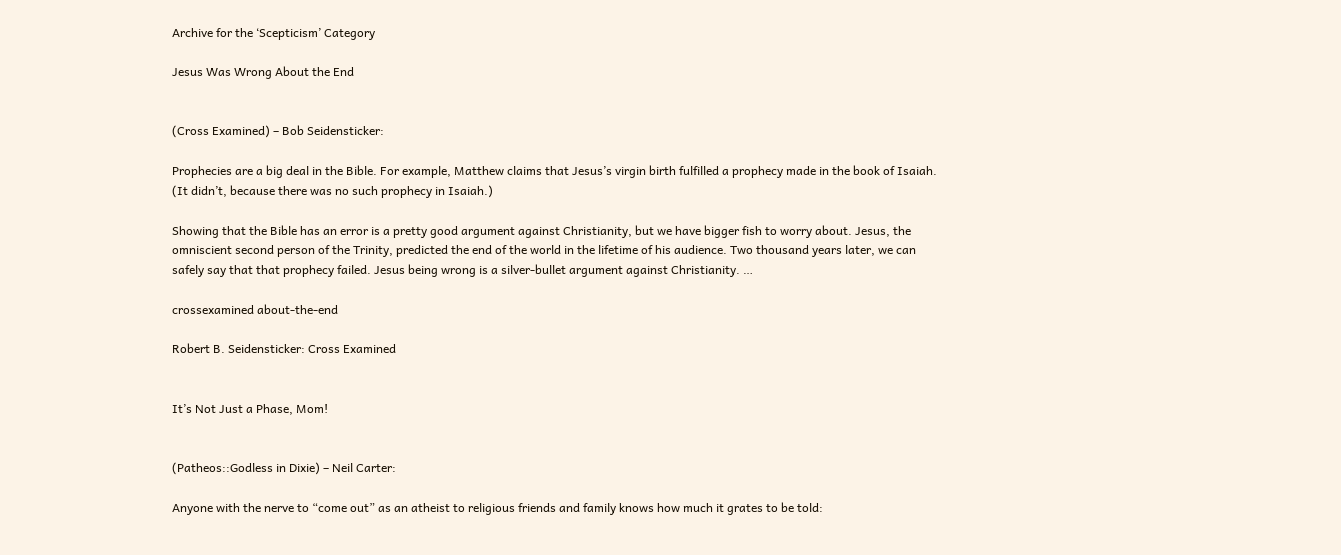Archive for the ‘Scepticism’ Category

Jesus Was Wrong About the End


(Cross Examined) – Bob Seidensticker:

Prophecies are a big deal in the Bible. For example, Matthew claims that Jesus’s virgin birth fulfilled a prophecy made in the book of Isaiah. (It didn’t, because there was no such prophecy in Isaiah.)

Showing that the Bible has an error is a pretty good argument against Christianity, but we have bigger fish to worry about. Jesus, the omniscient second person of the Trinity, predicted the end of the world in the lifetime of his audience. Two thousand years later, we can safely say that that prophecy failed. Jesus being wrong is a silver-bullet argument against Christianity. …

crossexamined about-the-end

Robert B. Seidensticker: Cross Examined


It’s Not Just a Phase, Mom!


(Patheos::Godless in Dixie) – Neil Carter:

Anyone with the nerve to “come out” as an atheist to religious friends and family knows how much it grates to be told: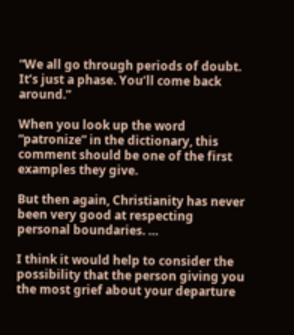“We all go through periods of doubt. It’s just a phase. You’ll come back around.”

When you look up the word “patronize” in the dictionary, this comment should be one of the first examples they give.

But then again, Christianity has never been very good at respecting personal boundaries. …

I think it would help to consider the possibility that the person giving you the most grief about your departure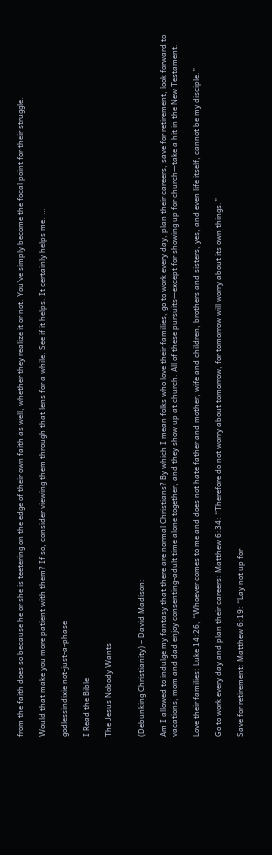from the faith does so because he or she is teetering on the edge of their own faith as well, whether they realize it or not. You’ve simply become the focal point for their struggle.

Would that make you more patient with them? If so, consider viewing them through that lens for a while. See if it helps. It certainly helps me. …

godlessindixie not-just-a-phase

I Read the Bible

The Jesus Nobody Wants


(Debunking Christianity) – David Madison:

Am I allowed to indulge my fantasy that there are normal Christians? By which I mean folks who love their families, go to work every day, plan their careers, save for retirement, look forward to vacations, mom and dad enjoy consenting-adult time alone together, and they show up at church. All of these pursuits—except for showing up for church—take a hit in the New Testament.

Love their families: Luke 14:26, “Whoever comes to me and does not hate father and mother, wife and children, brothers and sisters, yes, and even life itself, cannot be my disciple.”

Go to work every day and plan their careers: Matthew 6:34: “Therefore do not worry about tomorrow, for tomorrow will worry about its own things.”

Save for retirement: Matthew 6:19: “Lay not up for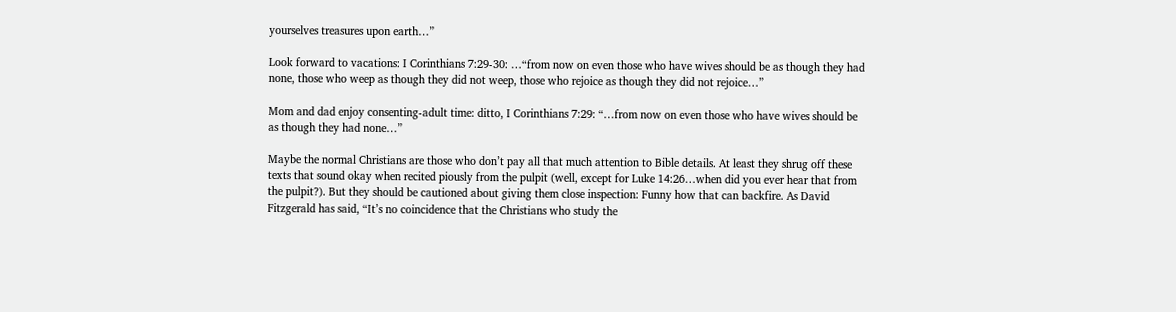yourselves treasures upon earth…”

Look forward to vacations: I Corinthians 7:29-30: …“from now on even those who have wives should be as though they had none, those who weep as though they did not weep, those who rejoice as though they did not rejoice…”

Mom and dad enjoy consenting-adult time: ditto, I Corinthians 7:29: “…from now on even those who have wives should be as though they had none…”

Maybe the normal Christians are those who don’t pay all that much attention to Bible details. At least they shrug off these texts that sound okay when recited piously from the pulpit (well, except for Luke 14:26…when did you ever hear that from the pulpit?). But they should be cautioned about giving them close inspection: Funny how that can backfire. As David Fitzgerald has said, “It’s no coincidence that the Christians who study the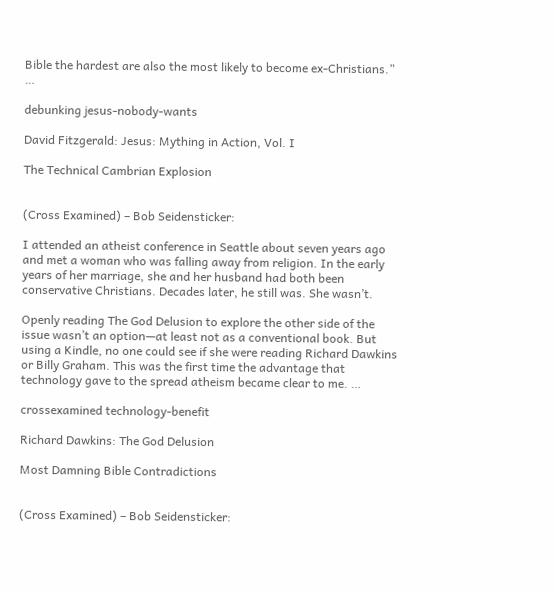Bible the hardest are also the most likely to become ex-Christians.” …

debunking jesus-nobody-wants

David Fitzgerald: Jesus: Mything in Action, Vol. I

The Technical Cambrian Explosion


(Cross Examined) – Bob Seidensticker:

I attended an atheist conference in Seattle about seven years ago and met a woman who was falling away from religion. In the early years of her marriage, she and her husband had both been conservative Christians. Decades later, he still was. She wasn’t.

Openly reading The God Delusion to explore the other side of the issue wasn’t an option—at least not as a conventional book. But using a Kindle, no one could see if she were reading Richard Dawkins or Billy Graham. This was the first time the advantage that technology gave to the spread atheism became clear to me. …

crossexamined technology-benefit

Richard Dawkins: The God Delusion

Most Damning Bible Contradictions


(Cross Examined) – Bob Seidensticker: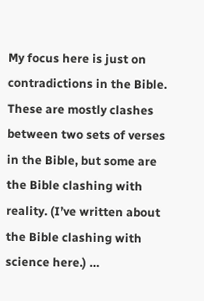My focus here is just on contradictions in the Bible. These are mostly clashes between two sets of verses in the Bible, but some are the Bible clashing with reality. (I’ve written about the Bible clashing with science here.) …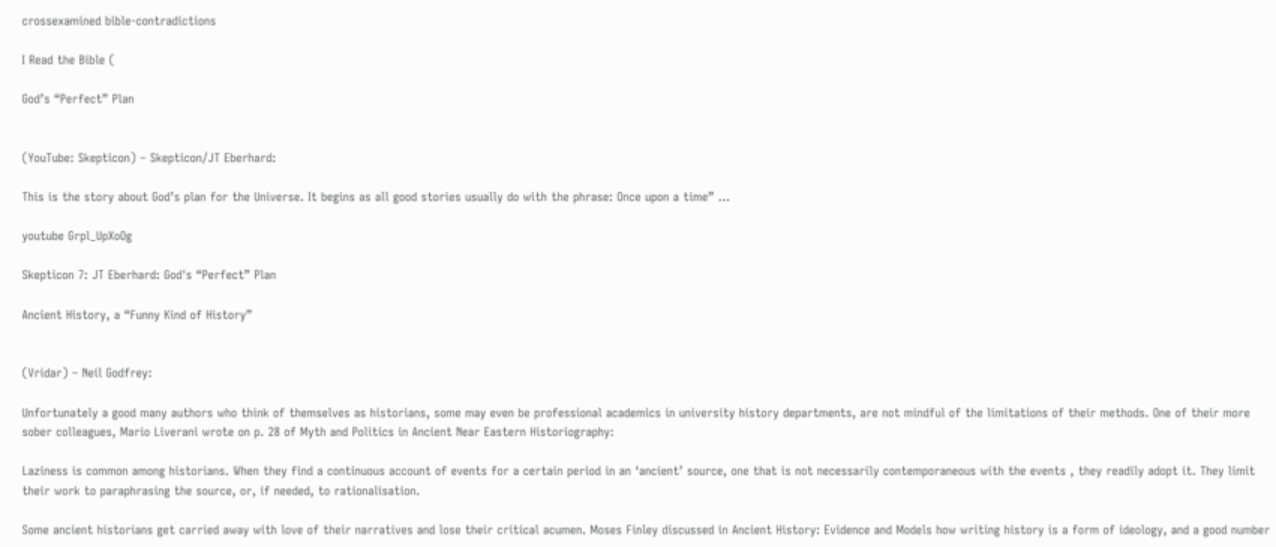crossexamined bible-contradictions

I Read the Bible (

God’s “Perfect” Plan


(YouTube: Skepticon) – Skepticon/JT Eberhard:

This is the story about God’s plan for the Universe. It begins as all good stories usually do with the phrase: Once upon a time” …

youtube Grpl_UpXoOg

Skepticon 7: JT Eberhard: God's “Perfect” Plan

Ancient History, a “Funny Kind of History”


(Vridar) – Neil Godfrey:

Unfortunately a good many authors who think of themselves as historians, some may even be professional academics in university history departments, are not mindful of the limitations of their methods. One of their more sober colleagues, Mario Liverani wrote on p. 28 of Myth and Politics in Ancient Near Eastern Historiography:

Laziness is common among historians. When they find a continuous account of events for a certain period in an ‘ancient’ source, one that is not necessarily contemporaneous with the events , they readily adopt it. They limit their work to paraphrasing the source, or, if needed, to rationalisation.

Some ancient historians get carried away with love of their narratives and lose their critical acumen. Moses Finley discussed in Ancient History: Evidence and Models how writing history is a form of ideology, and a good number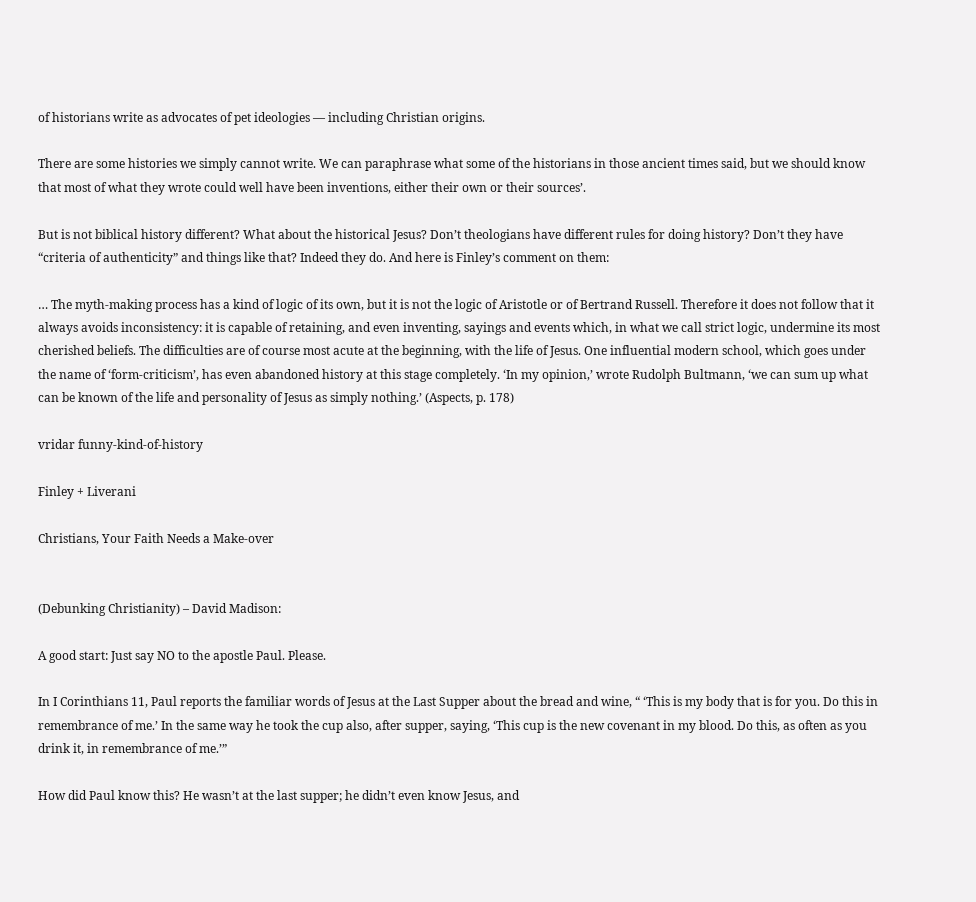of historians write as advocates of pet ideologies — including Christian origins.

There are some histories we simply cannot write. We can paraphrase what some of the historians in those ancient times said, but we should know that most of what they wrote could well have been inventions, either their own or their sources’.

But is not biblical history different? What about the historical Jesus? Don’t theologians have different rules for doing history? Don’t they have “criteria of authenticity” and things like that? Indeed they do. And here is Finley’s comment on them:

… The myth-making process has a kind of logic of its own, but it is not the logic of Aristotle or of Bertrand Russell. Therefore it does not follow that it always avoids inconsistency: it is capable of retaining, and even inventing, sayings and events which, in what we call strict logic, undermine its most cherished beliefs. The difficulties are of course most acute at the beginning, with the life of Jesus. One influential modern school, which goes under the name of ‘form-criticism’, has even abandoned history at this stage completely. ‘In my opinion,’ wrote Rudolph Bultmann, ‘we can sum up what can be known of the life and personality of Jesus as simply nothing.’ (Aspects, p. 178)

vridar funny-kind-of-history

Finley + Liverani

Christians, Your Faith Needs a Make-over


(Debunking Christianity) – David Madison:

A good start: Just say NO to the apostle Paul. Please.

In I Corinthians 11, Paul reports the familiar words of Jesus at the Last Supper about the bread and wine, “ ‘This is my body that is for you. Do this in remembrance of me.’ In the same way he took the cup also, after supper, saying, ‘This cup is the new covenant in my blood. Do this, as often as you drink it, in remembrance of me.’”

How did Paul know this? He wasn’t at the last supper; he didn’t even know Jesus, and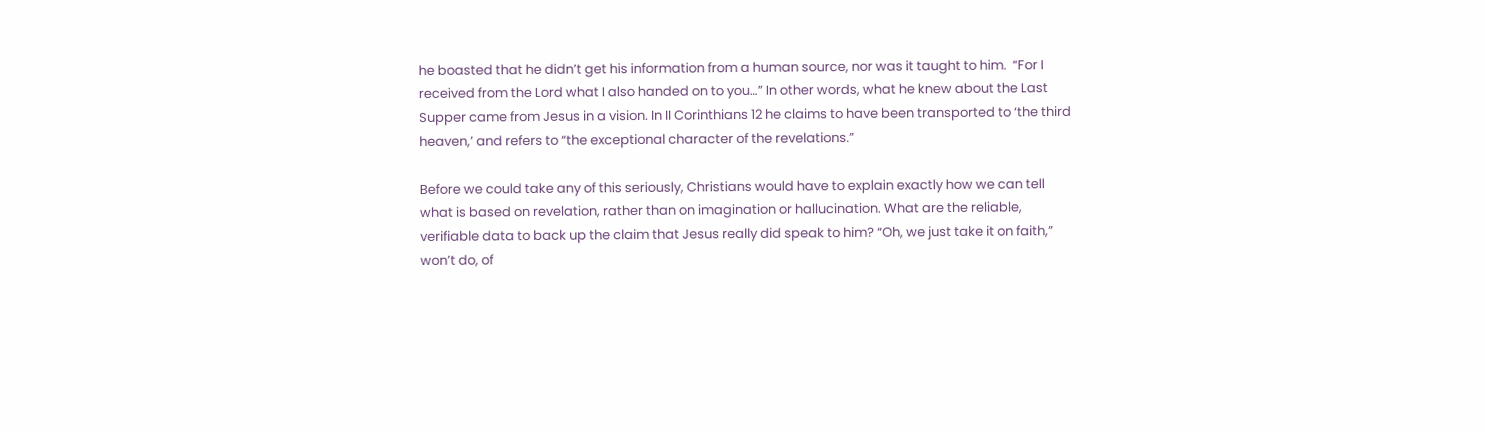he boasted that he didn’t get his information from a human source, nor was it taught to him.  “For I received from the Lord what I also handed on to you…” In other words, what he knew about the Last Supper came from Jesus in a vision. In II Corinthians 12 he claims to have been transported to ‘the third heaven,’ and refers to “the exceptional character of the revelations.”

Before we could take any of this seriously, Christians would have to explain exactly how we can tell what is based on revelation, rather than on imagination or hallucination. What are the reliable, verifiable data to back up the claim that Jesus really did speak to him? “Oh, we just take it on faith,” won’t do, of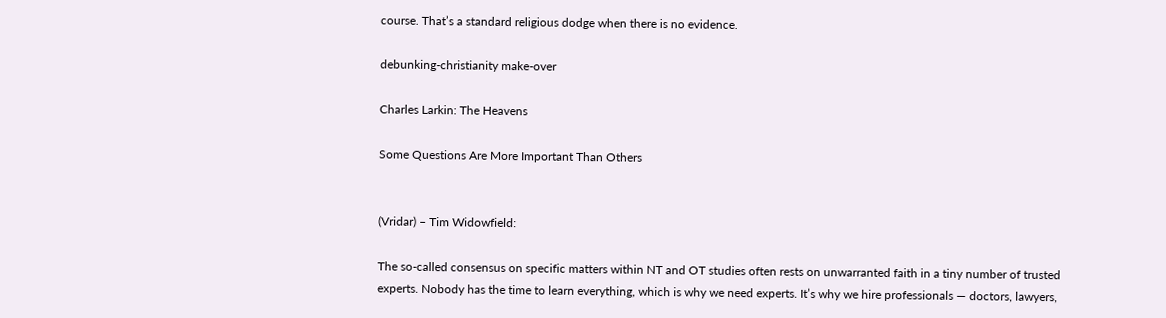course. That’s a standard religious dodge when there is no evidence.

debunking-christianity make-over

Charles Larkin: The Heavens

Some Questions Are More Important Than Others


(Vridar) – Tim Widowfield:

The so-called consensus on specific matters within NT and OT studies often rests on unwarranted faith in a tiny number of trusted experts. Nobody has the time to learn everything, which is why we need experts. It’s why we hire professionals — doctors, lawyers,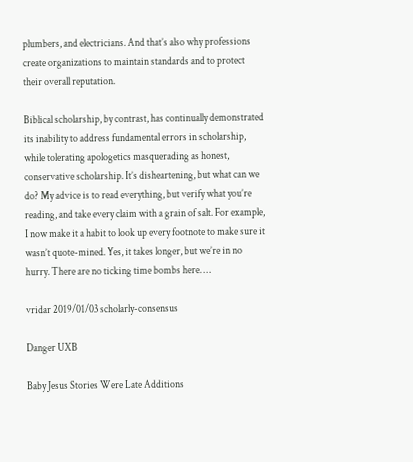plumbers, and electricians. And that’s also why professions create organizations to maintain standards and to protect their overall reputation.

Biblical scholarship, by contrast, has continually demonstrated its inability to address fundamental errors in scholarship, while tolerating apologetics masquerading as honest, conservative scholarship. It’s disheartening, but what can we do? My advice is to read everything, but verify what you’re reading, and take every claim with a grain of salt. For example, I now make it a habit to look up every footnote to make sure it wasn’t quote-mined. Yes, it takes longer, but we’re in no hurry. There are no ticking time bombs here. …

vridar 2019/01/03 scholarly-consensus

Danger UXB

Baby Jesus Stories Were Late Additions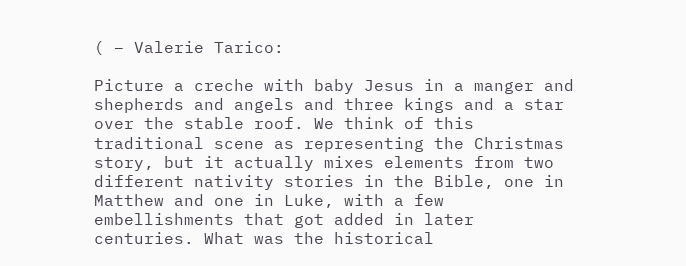( – Valerie Tarico:

Picture a creche with baby Jesus in a manger and shepherds and angels and three kings and a star over the stable roof. We think of this traditional scene as representing the Christmas story, but it actually mixes elements from two different nativity stories in the Bible, one in Matthew and one in Luke, with a few embellishments that got added in later centuries. What was the historical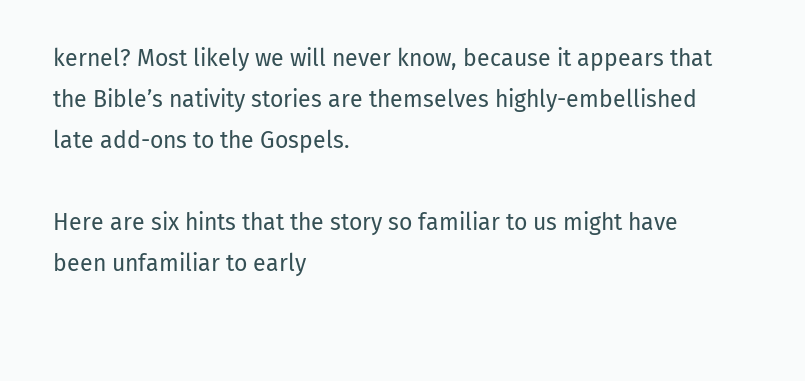kernel? Most likely we will never know, because it appears that the Bible’s nativity stories are themselves highly-embellished late add-ons to the Gospels.

Here are six hints that the story so familiar to us might have been unfamiliar to early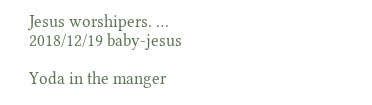Jesus worshipers. … 2018/12/19 baby-jesus

Yoda in the manger